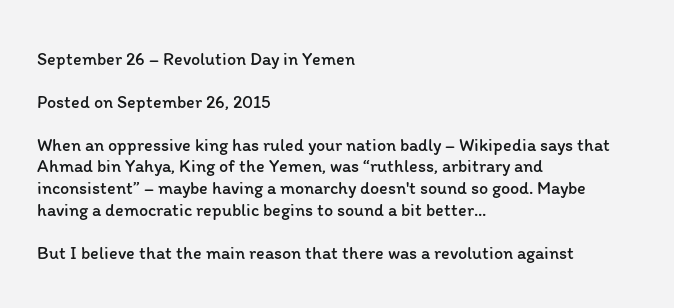September 26 – Revolution Day in Yemen

Posted on September 26, 2015

When an oppressive king has ruled your nation badly – Wikipedia says that Ahmad bin Yahya, King of the Yemen, was “ruthless, arbitrary and inconsistent” – maybe having a monarchy doesn't sound so good. Maybe having a democratic republic begins to sound a bit better...

But I believe that the main reason that there was a revolution against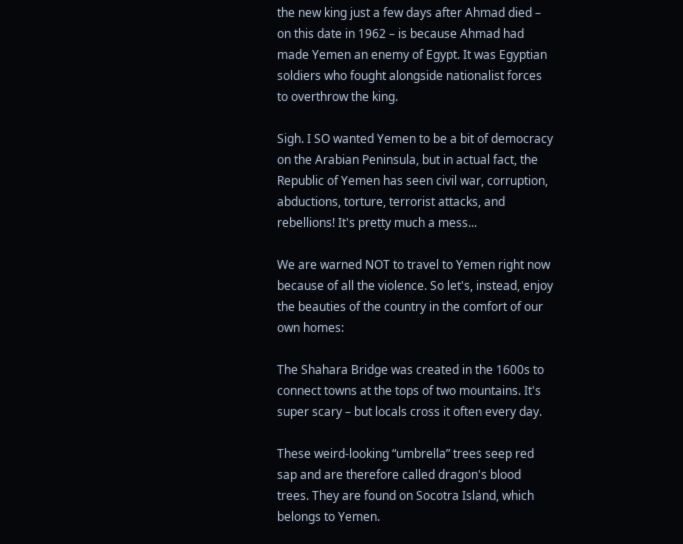the new king just a few days after Ahmad died – on this date in 1962 – is because Ahmad had made Yemen an enemy of Egypt. It was Egyptian soldiers who fought alongside nationalist forces to overthrow the king.

Sigh. I SO wanted Yemen to be a bit of democracy on the Arabian Peninsula, but in actual fact, the Republic of Yemen has seen civil war, corruption, abductions, torture, terrorist attacks, and rebellions! It's pretty much a mess...

We are warned NOT to travel to Yemen right now because of all the violence. So let's, instead, enjoy the beauties of the country in the comfort of our own homes:

The Shahara Bridge was created in the 1600s to connect towns at the tops of two mountains. It's super scary – but locals cross it often every day.

These weird-looking “umbrella” trees seep red sap and are therefore called dragon's blood trees. They are found on Socotra Island, which belongs to Yemen.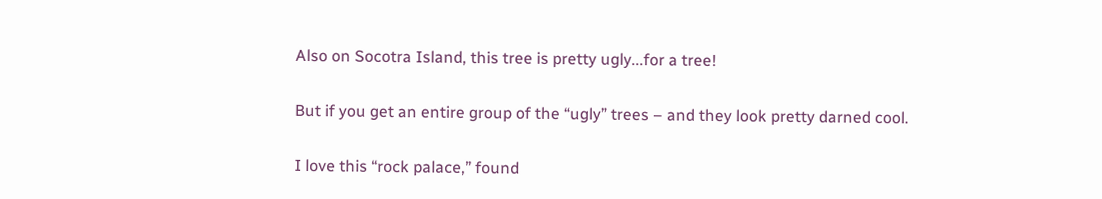Also on Socotra Island, this tree is pretty ugly...for a tree!

But if you get an entire group of the “ugly” trees – and they look pretty darned cool.

I love this “rock palace,” found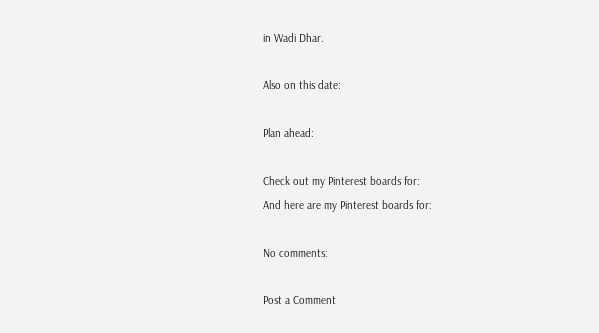in Wadi Dhar.

Also on this date:

Plan ahead:

Check out my Pinterest boards for:
And here are my Pinterest boards for:

No comments:

Post a Comment